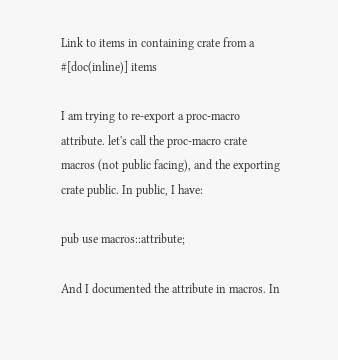Link to items in containing crate from a #[doc(inline)] items

I am trying to re-export a proc-macro attribute. let's call the proc-macro crate macros (not public facing), and the exporting crate public. In public, I have:

pub use macros::attribute;

And I documented the attribute in macros. In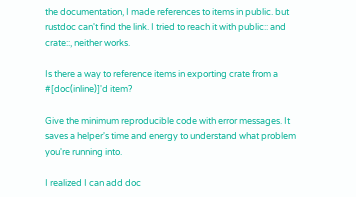the documentation, I made references to items in public. but rustdoc can't find the link. I tried to reach it with public:: and crate::, neither works.

Is there a way to reference items in exporting crate from a #[doc(inline)]'d item?

Give the minimum reproducible code with error messages. It saves a helper's time and energy to understand what problem you're running into.

I realized I can add doc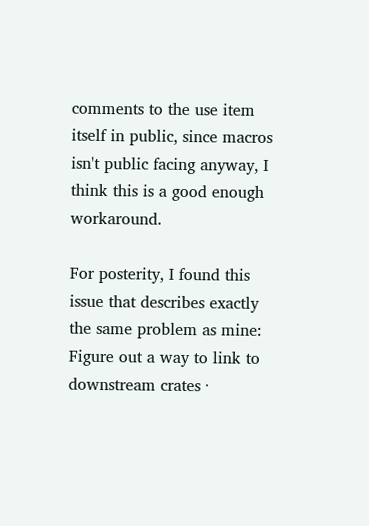comments to the use item itself in public, since macros isn't public facing anyway, I think this is a good enough workaround.

For posterity, I found this issue that describes exactly the same problem as mine: Figure out a way to link to downstream crates ·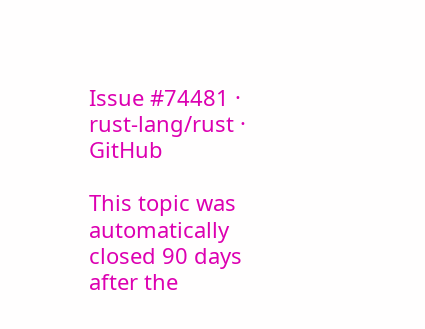Issue #74481 · rust-lang/rust · GitHub

This topic was automatically closed 90 days after the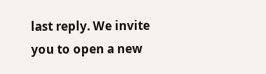last reply. We invite you to open a new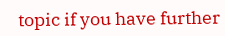topic if you have further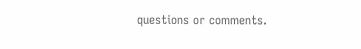questions or comments.